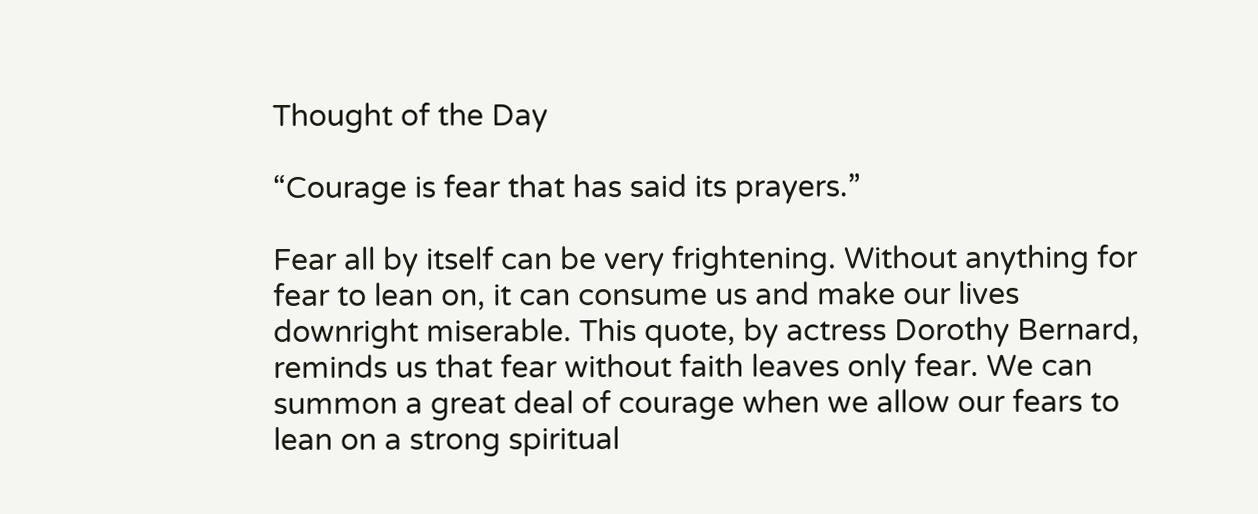Thought of the Day

“Courage is fear that has said its prayers.”

Fear all by itself can be very frightening. Without anything for fear to lean on, it can consume us and make our lives downright miserable. This quote, by actress Dorothy Bernard, reminds us that fear without faith leaves only fear. We can summon a great deal of courage when we allow our fears to lean on a strong spiritual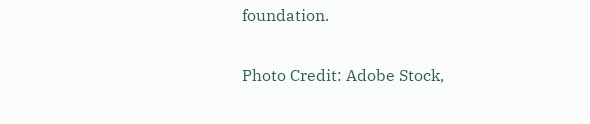foundation.

Photo Credit: Adobe Stock,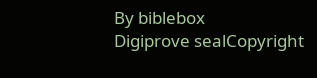By biblebox
Digiprove sealCopyright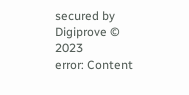secured by Digiprove © 2023
error: Content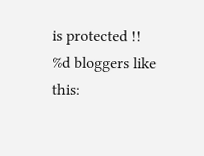is protected !!
%d bloggers like this: